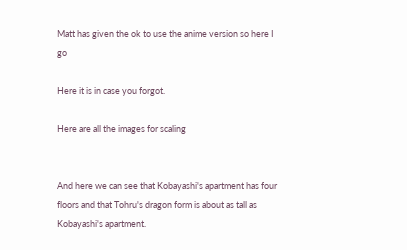Matt has given the ok to use the anime version so here I go

Here it is in case you forgot.

Here are all the images for scaling


And here we can see that Kobayashi's apartment has four floors and that Tohru's dragon form is about as tall as Kobayashi's apartment.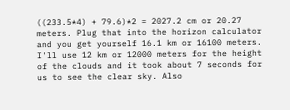((233.5*4) + 79.6)*2 = 2027.2 cm or 20.27 meters. Plug that into the horizon calculator and you get yourself 16.1 km or 16100 meters. I'll use 12 km or 12000 meters for the height of the clouds and it took about 7 seconds for us to see the clear sky. Also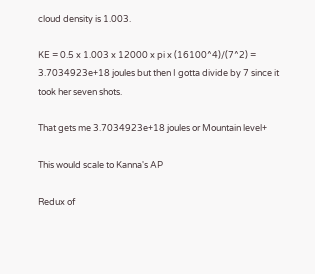cloud density is 1.003.

KE = 0.5 x 1.003 x 12000 x pi x (16100^4)/(7^2) = 3.7034923e+18 joules but then I gotta divide by 7 since it took her seven shots.

That gets me 3.7034923e+18 joules or Mountain level+

This would scale to Kanna's AP

Redux of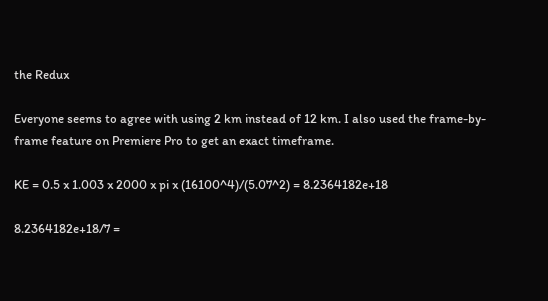the Redux

Everyone seems to agree with using 2 km instead of 12 km. I also used the frame-by-frame feature on Premiere Pro to get an exact timeframe.

KE = 0.5 x 1.003 x 2000 x pi x (16100^4)/(5.07^2) = 8.2364182e+18

8.2364182e+18/7 =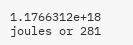1.1766312e+18 joules or 281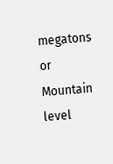megatons or Mountain level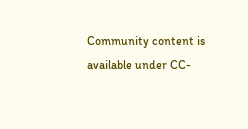Community content is available under CC-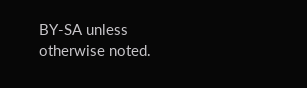BY-SA unless otherwise noted.